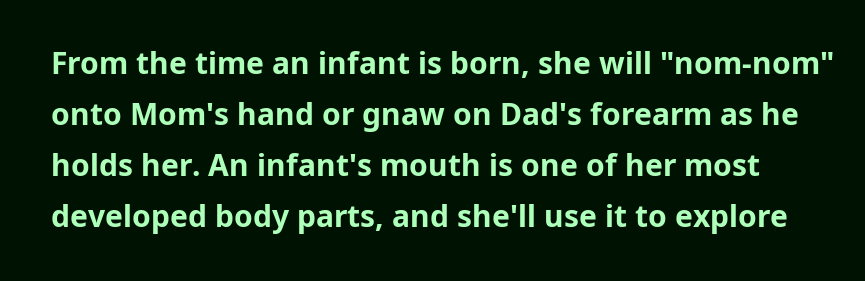From the time an infant is born, she will "nom-nom" onto Mom's hand or gnaw on Dad's forearm as he holds her. An infant's mouth is one of her most developed body parts, and she'll use it to explore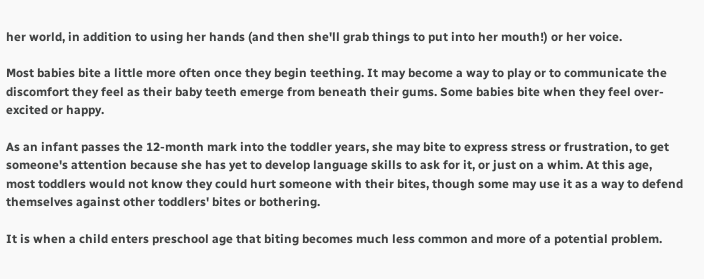her world, in addition to using her hands (and then she'll grab things to put into her mouth!) or her voice.

Most babies bite a little more often once they begin teething. It may become a way to play or to communicate the discomfort they feel as their baby teeth emerge from beneath their gums. Some babies bite when they feel over-excited or happy.

As an infant passes the 12-month mark into the toddler years, she may bite to express stress or frustration, to get someone's attention because she has yet to develop language skills to ask for it, or just on a whim. At this age, most toddlers would not know they could hurt someone with their bites, though some may use it as a way to defend themselves against other toddlers' bites or bothering.

It is when a child enters preschool age that biting becomes much less common and more of a potential problem.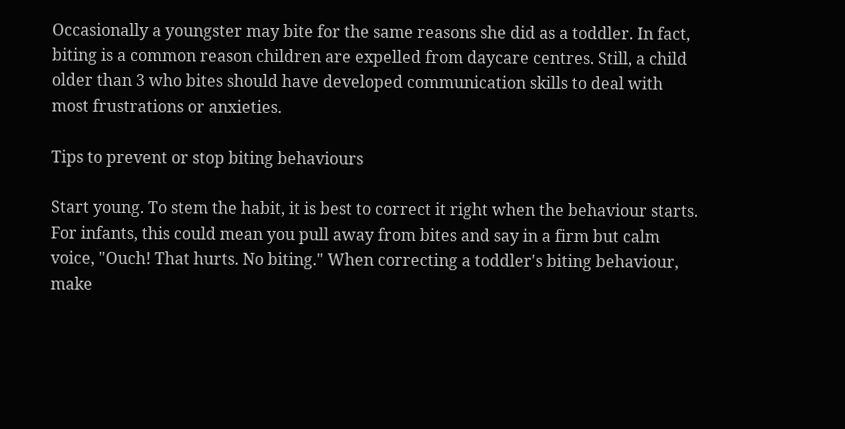Occasionally a youngster may bite for the same reasons she did as a toddler. In fact, biting is a common reason children are expelled from daycare centres. Still, a child older than 3 who bites should have developed communication skills to deal with most frustrations or anxieties.

Tips to prevent or stop biting behaviours

Start young. To stem the habit, it is best to correct it right when the behaviour starts. For infants, this could mean you pull away from bites and say in a firm but calm voice, "Ouch! That hurts. No biting." When correcting a toddler's biting behaviour, make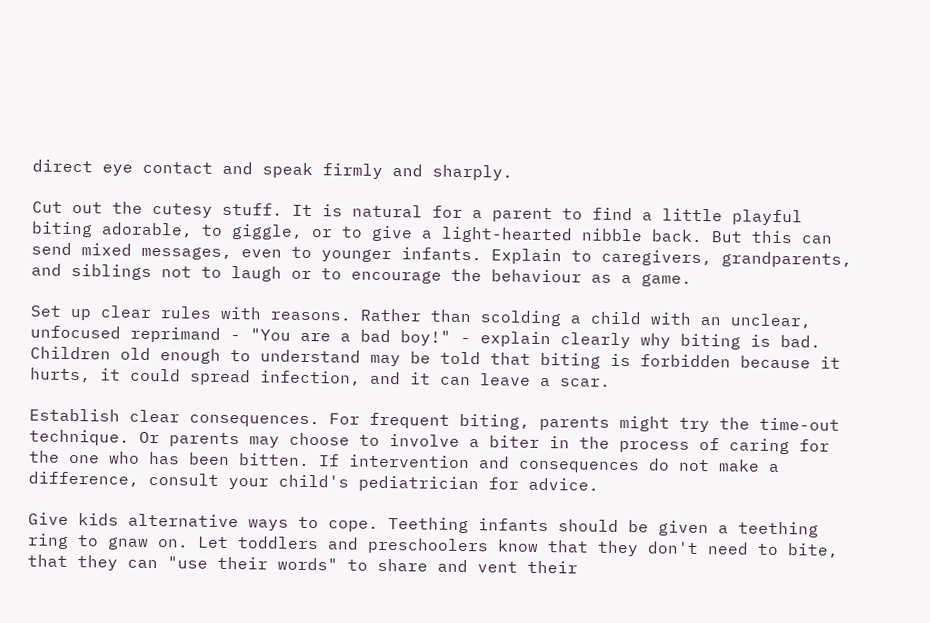direct eye contact and speak firmly and sharply.

Cut out the cutesy stuff. It is natural for a parent to find a little playful biting adorable, to giggle, or to give a light-hearted nibble back. But this can send mixed messages, even to younger infants. Explain to caregivers, grandparents, and siblings not to laugh or to encourage the behaviour as a game.

Set up clear rules with reasons. Rather than scolding a child with an unclear, unfocused reprimand - "You are a bad boy!" - explain clearly why biting is bad. Children old enough to understand may be told that biting is forbidden because it hurts, it could spread infection, and it can leave a scar.

Establish clear consequences. For frequent biting, parents might try the time-out technique. Or parents may choose to involve a biter in the process of caring for the one who has been bitten. If intervention and consequences do not make a difference, consult your child's pediatrician for advice.

Give kids alternative ways to cope. Teething infants should be given a teething ring to gnaw on. Let toddlers and preschoolers know that they don't need to bite, that they can "use their words" to share and vent their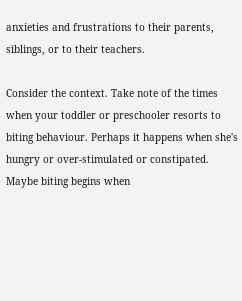anxieties and frustrations to their parents, siblings, or to their teachers.

Consider the context. Take note of the times when your toddler or preschooler resorts to biting behaviour. Perhaps it happens when she's hungry or over-stimulated or constipated. Maybe biting begins when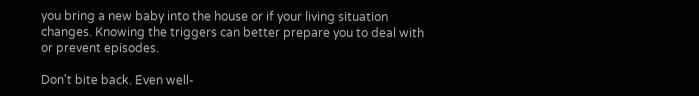you bring a new baby into the house or if your living situation changes. Knowing the triggers can better prepare you to deal with or prevent episodes.

Don't bite back. Even well-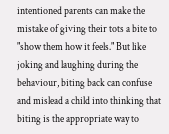intentioned parents can make the mistake of giving their tots a bite to "show them how it feels." But like joking and laughing during the behaviour, biting back can confuse and mislead a child into thinking that biting is the appropriate way to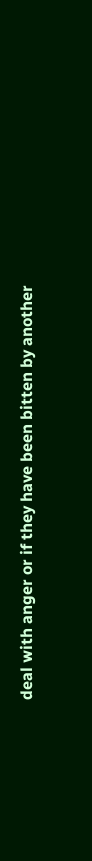deal with anger or if they have been bitten by another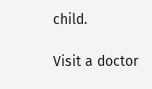child.

Visit a doctor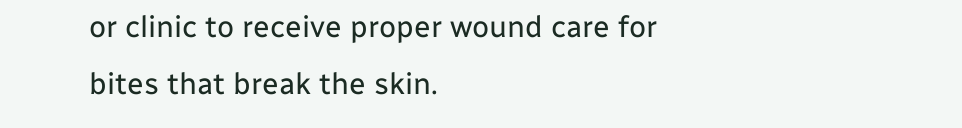or clinic to receive proper wound care for bites that break the skin.